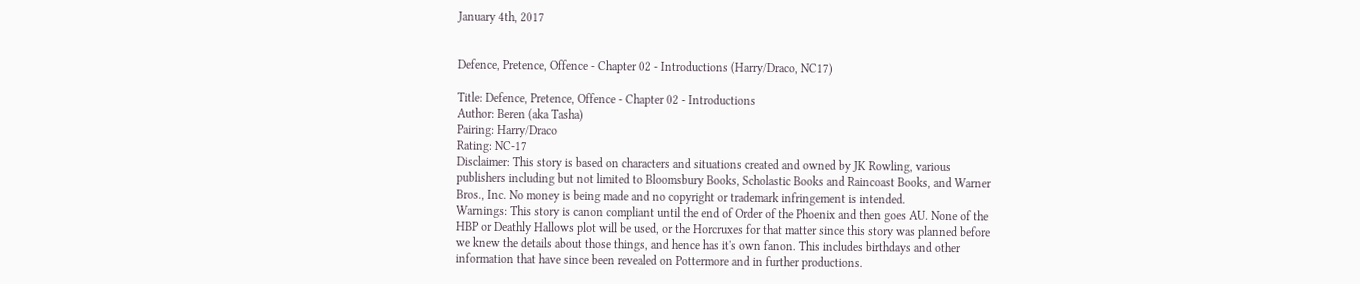January 4th, 2017


Defence, Pretence, Offence - Chapter 02 - Introductions (Harry/Draco, NC17)

Title: Defence, Pretence, Offence - Chapter 02 - Introductions
Author: Beren (aka Tasha)
Pairing: Harry/Draco
Rating: NC-17
Disclaimer: This story is based on characters and situations created and owned by JK Rowling, various publishers including but not limited to Bloomsbury Books, Scholastic Books and Raincoast Books, and Warner Bros., Inc. No money is being made and no copyright or trademark infringement is intended.
Warnings: This story is canon compliant until the end of Order of the Phoenix and then goes AU. None of the HBP or Deathly Hallows plot will be used, or the Horcruxes for that matter since this story was planned before we knew the details about those things, and hence has it's own fanon. This includes birthdays and other information that have since been revealed on Pottermore and in further productions.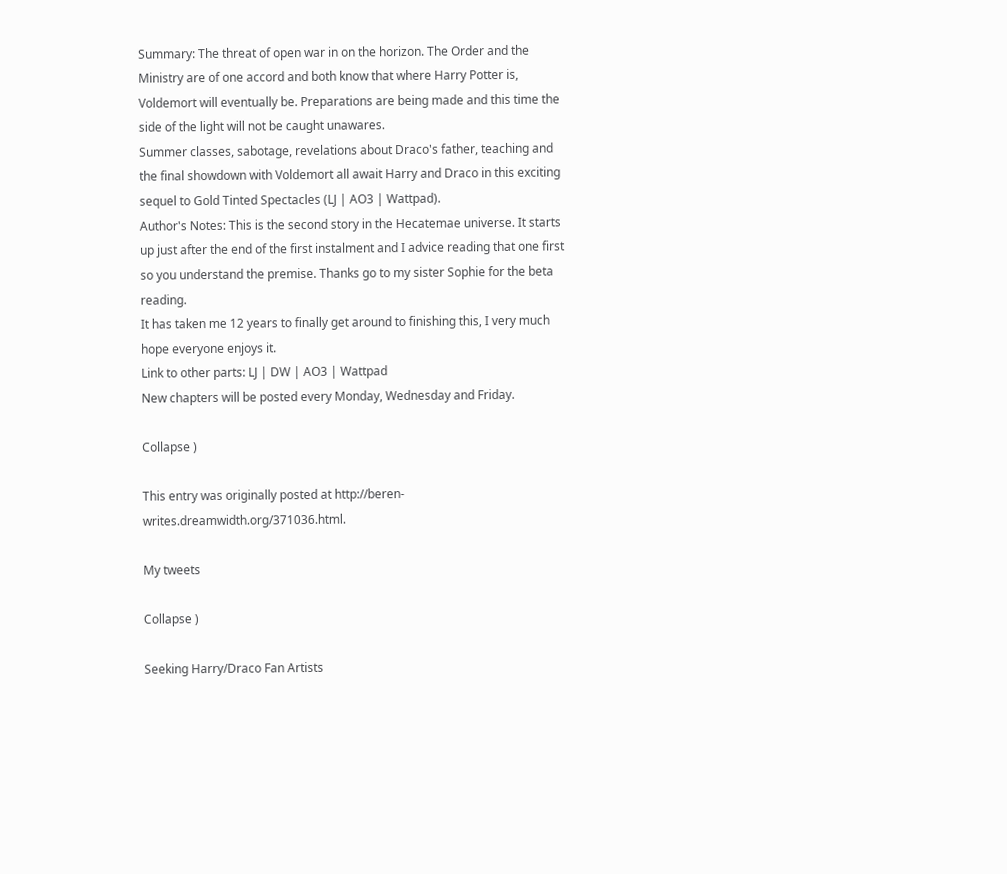Summary: The threat of open war in on the horizon. The Order and the Ministry are of one accord and both know that where Harry Potter is, Voldemort will eventually be. Preparations are being made and this time the side of the light will not be caught unawares.
Summer classes, sabotage, revelations about Draco's father, teaching and the final showdown with Voldemort all await Harry and Draco in this exciting sequel to Gold Tinted Spectacles (LJ | AO3 | Wattpad).
Author's Notes: This is the second story in the Hecatemae universe. It starts up just after the end of the first instalment and I advice reading that one first so you understand the premise. Thanks go to my sister Sophie for the beta reading.
It has taken me 12 years to finally get around to finishing this, I very much hope everyone enjoys it.
Link to other parts: LJ | DW | AO3 | Wattpad
New chapters will be posted every Monday, Wednesday and Friday.

Collapse )

This entry was originally posted at http://beren-writes.dreamwidth.org/371036.html.

My tweets

Collapse )

Seeking Harry/Draco Fan Artists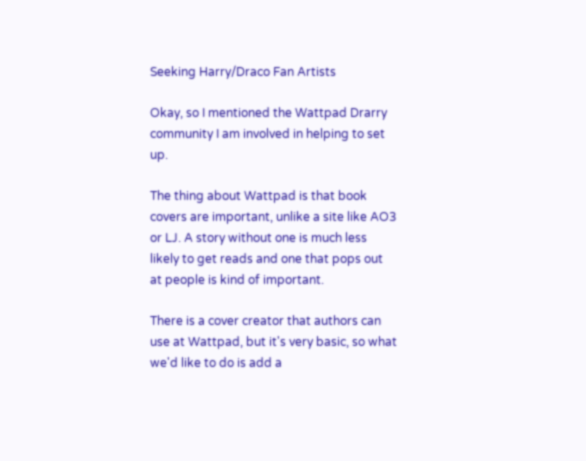Seeking Harry/Draco Fan Artists

Okay, so I mentioned the Wattpad Drarry community I am involved in helping to set up.

The thing about Wattpad is that book covers are important, unlike a site like AO3 or LJ. A story without one is much less likely to get reads and one that pops out at people is kind of important.

There is a cover creator that authors can use at Wattpad, but it's very basic, so what we'd like to do is add a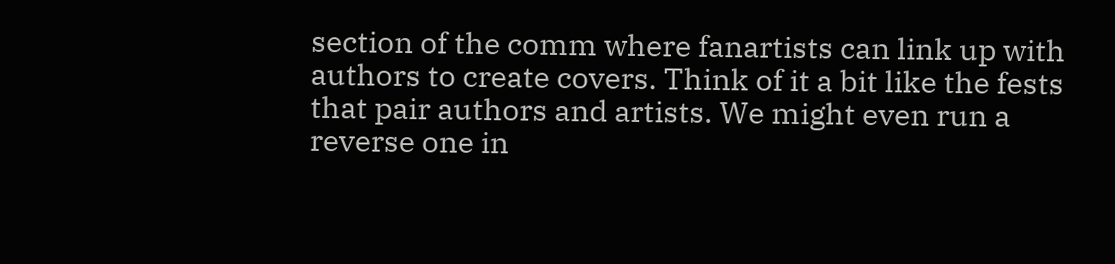section of the comm where fanartists can link up with authors to create covers. Think of it a bit like the fests that pair authors and artists. We might even run a reverse one in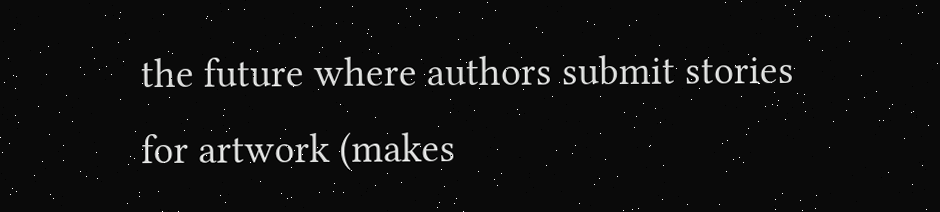the future where authors submit stories for artwork (makes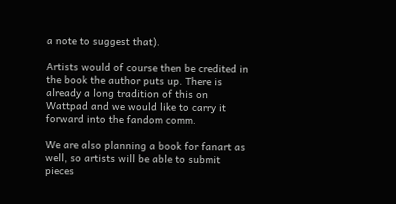a note to suggest that).

Artists would of course then be credited in the book the author puts up. There is already a long tradition of this on Wattpad and we would like to carry it forward into the fandom comm.

We are also planning a book for fanart as well, so artists will be able to submit pieces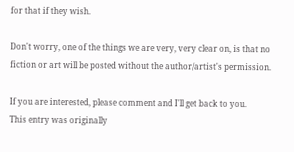for that if they wish.

Don't worry, one of the things we are very, very clear on, is that no fiction or art will be posted without the author/artist's permission.

If you are interested, please comment and I'll get back to you.
This entry was originally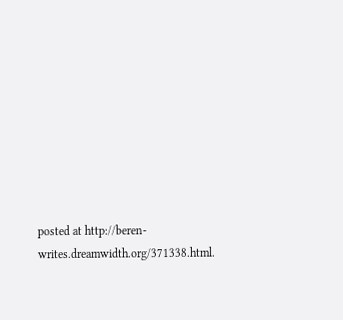posted at http://beren-writes.dreamwidth.org/371338.html.